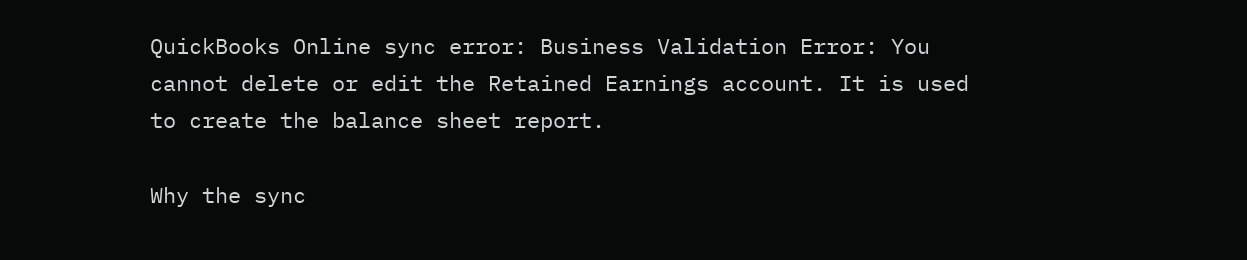QuickBooks Online sync error: Business Validation Error: You cannot delete or edit the Retained Earnings account. It is used to create the balance sheet report.

Why the sync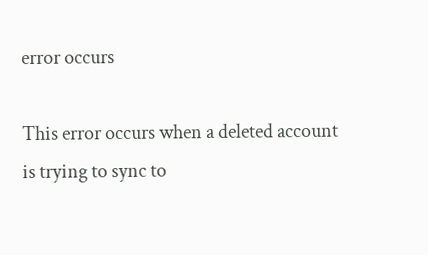error occurs

This error occurs when a deleted account is trying to sync to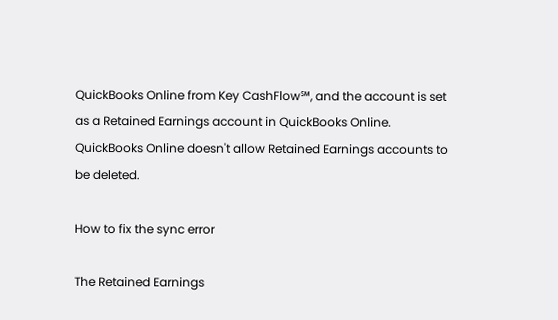QuickBooks Online from Key CashFlow℠, and the account is set as a Retained Earnings account in QuickBooks Online. QuickBooks Online doesn't allow Retained Earnings accounts to be deleted.

How to fix the sync error

The Retained Earnings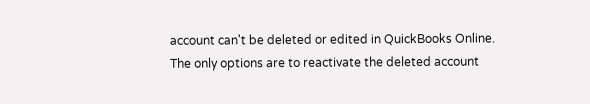account can't be deleted or edited in QuickBooks Online. The only options are to reactivate the deleted account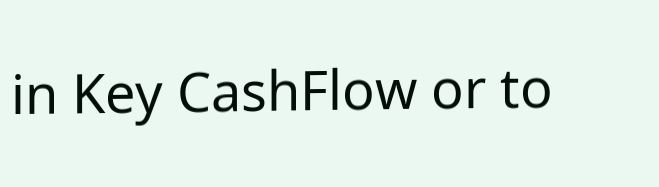in Key CashFlow or to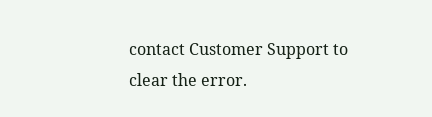contact Customer Support to clear the error.